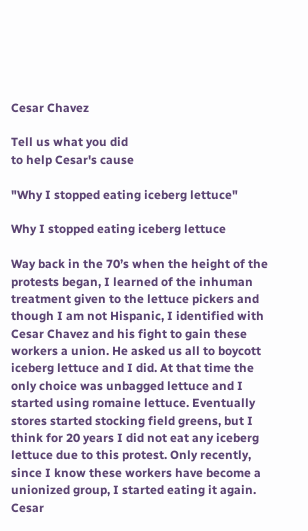Cesar Chavez

Tell us what you did
to help Cesar's cause

"Why I stopped eating iceberg lettuce"

Why I stopped eating iceberg lettuce

Way back in the 70’s when the height of the protests began, I learned of the inhuman treatment given to the lettuce pickers and though I am not Hispanic, I identified with Cesar Chavez and his fight to gain these workers a union. He asked us all to boycott iceberg lettuce and I did. At that time the only choice was unbagged lettuce and I started using romaine lettuce. Eventually stores started stocking field greens, but I think for 20 years I did not eat any iceberg lettuce due to this protest. Only recently, since I know these workers have become a unionized group, I started eating it again. Cesar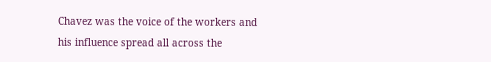Chavez was the voice of the workers and his influence spread all across the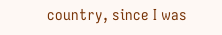country, since I was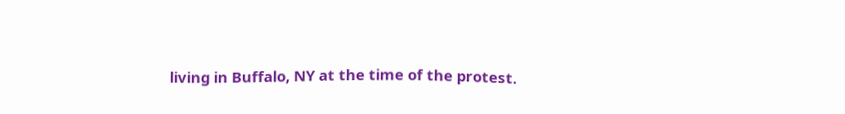living in Buffalo, NY at the time of the protest.